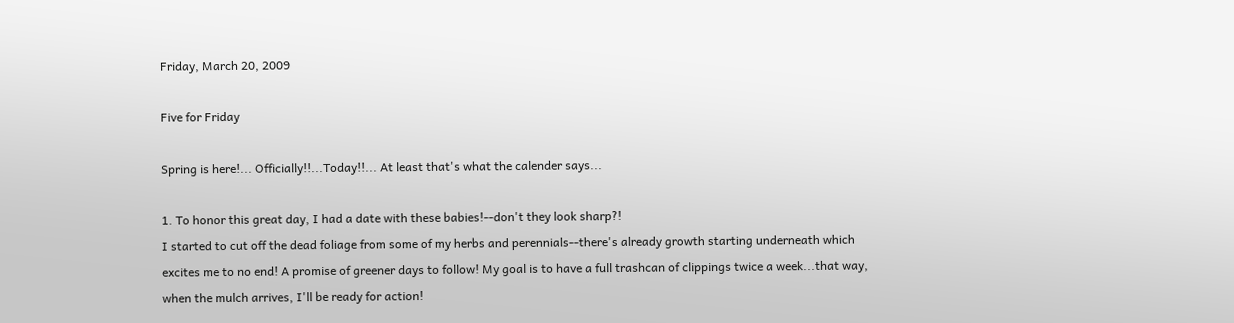Friday, March 20, 2009

Five for Friday

Spring is here!... Officially!!...Today!!... At least that's what the calender says...

1. To honor this great day, I had a date with these babies!--don't they look sharp?!
I started to cut off the dead foliage from some of my herbs and perennials--there's already growth starting underneath which excites me to no end! A promise of greener days to follow! My goal is to have a full trashcan of clippings twice a week...that way, when the mulch arrives, I'll be ready for action!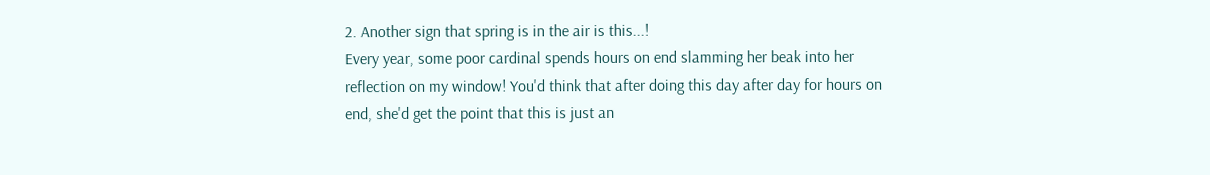2. Another sign that spring is in the air is this...!
Every year, some poor cardinal spends hours on end slamming her beak into her reflection on my window! You'd think that after doing this day after day for hours on end, she'd get the point that this is just an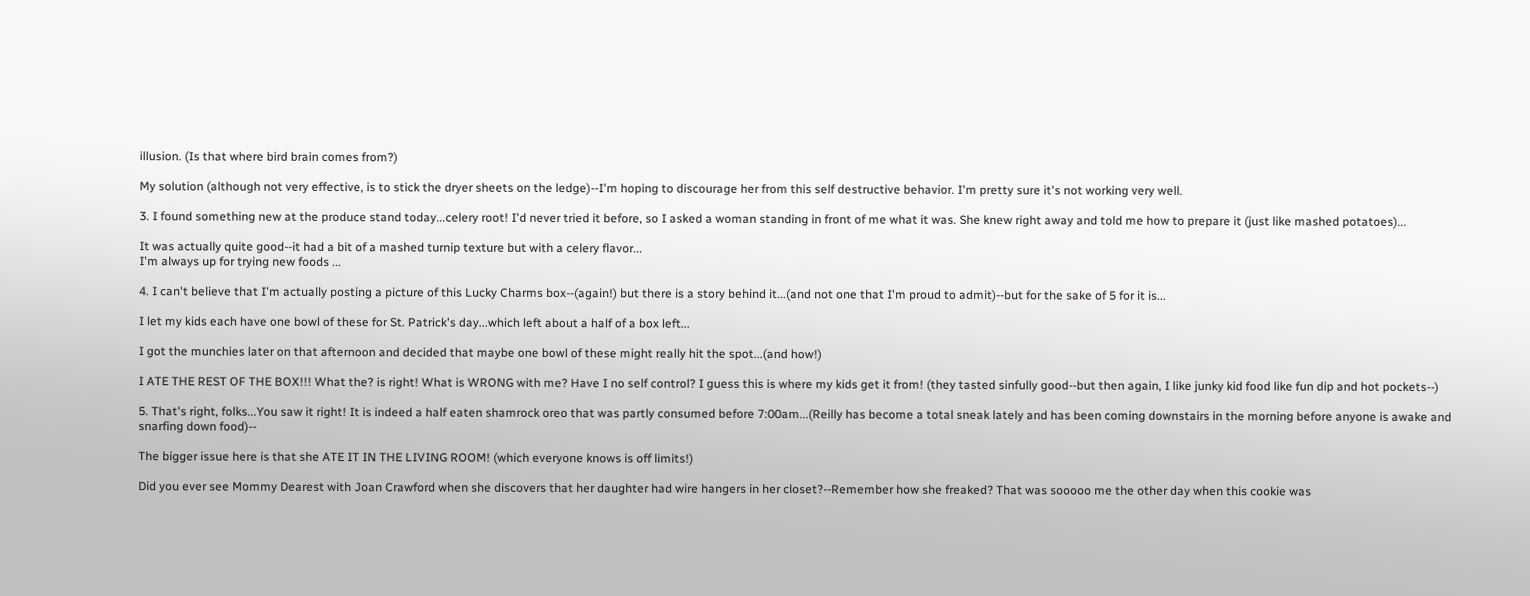illusion. (Is that where bird brain comes from?)

My solution (although not very effective, is to stick the dryer sheets on the ledge)--I'm hoping to discourage her from this self destructive behavior. I'm pretty sure it's not working very well.

3. I found something new at the produce stand today...celery root! I'd never tried it before, so I asked a woman standing in front of me what it was. She knew right away and told me how to prepare it (just like mashed potatoes)...

It was actually quite good--it had a bit of a mashed turnip texture but with a celery flavor...
I'm always up for trying new foods ...

4. I can't believe that I'm actually posting a picture of this Lucky Charms box--(again!) but there is a story behind it...(and not one that I'm proud to admit)--but for the sake of 5 for it is...

I let my kids each have one bowl of these for St. Patrick's day...which left about a half of a box left...

I got the munchies later on that afternoon and decided that maybe one bowl of these might really hit the spot...(and how!)

I ATE THE REST OF THE BOX!!! What the? is right! What is WRONG with me? Have I no self control? I guess this is where my kids get it from! (they tasted sinfully good--but then again, I like junky kid food like fun dip and hot pockets--)

5. That's right, folks...You saw it right! It is indeed a half eaten shamrock oreo that was partly consumed before 7:00am...(Reilly has become a total sneak lately and has been coming downstairs in the morning before anyone is awake and snarfing down food)--

The bigger issue here is that she ATE IT IN THE LIVING ROOM! (which everyone knows is off limits!)

Did you ever see Mommy Dearest with Joan Crawford when she discovers that her daughter had wire hangers in her closet?--Remember how she freaked? That was sooooo me the other day when this cookie was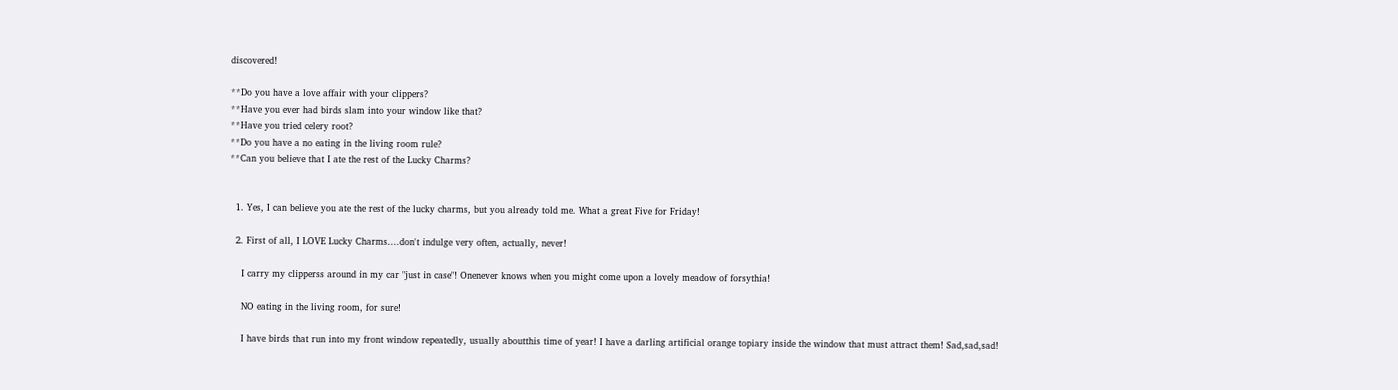discovered!

**Do you have a love affair with your clippers?
**Have you ever had birds slam into your window like that?
**Have you tried celery root?
**Do you have a no eating in the living room rule?
**Can you believe that I ate the rest of the Lucky Charms?


  1. Yes, I can believe you ate the rest of the lucky charms, but you already told me. What a great Five for Friday!

  2. First of all, I LOVE Lucky Charms....don't indulge very often, actually, never!

    I carry my clipperss around in my car "just in case"! Onenever knows when you might come upon a lovely meadow of forsythia!

    NO eating in the living room, for sure!

    I have birds that run into my front window repeatedly, usually aboutthis time of year! I have a darling artificial orange topiary inside the window that must attract them! Sad,sad,sad!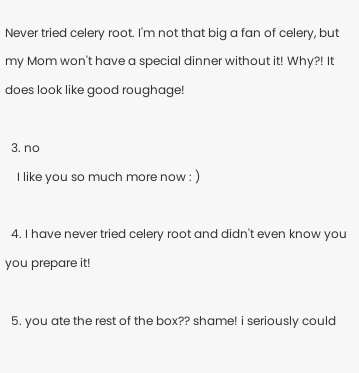Never tried celery root. I'm not that big a fan of celery, but my Mom won't have a special dinner without it! Why?! It does look like good roughage!

  3. no
    I like you so much more now : )

  4. I have never tried celery root and didn't even know you you prepare it!

  5. you ate the rest of the box?? shame! i seriously could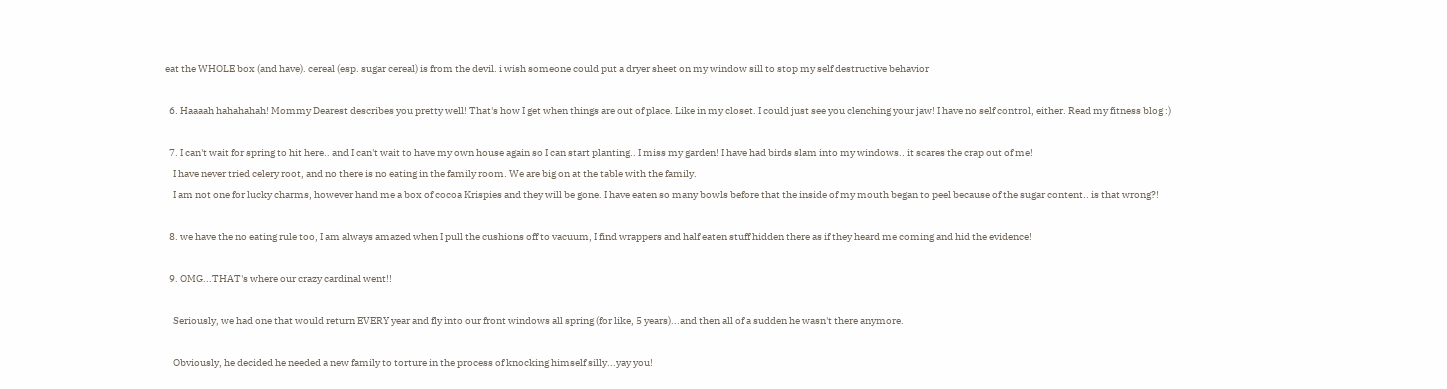eat the WHOLE box (and have). cereal (esp. sugar cereal) is from the devil. i wish someone could put a dryer sheet on my window sill to stop my self destructive behavior

  6. Haaaah hahahahah! Mommy Dearest describes you pretty well! That's how I get when things are out of place. Like in my closet. I could just see you clenching your jaw! I have no self control, either. Read my fitness blog :)

  7. I can't wait for spring to hit here.. and I can't wait to have my own house again so I can start planting.. I miss my garden! I have had birds slam into my windows.. it scares the crap out of me!
    I have never tried celery root, and no there is no eating in the family room. We are big on at the table with the family.
    I am not one for lucky charms, however hand me a box of cocoa Krispies and they will be gone. I have eaten so many bowls before that the inside of my mouth began to peel because of the sugar content.. is that wrong?!

  8. we have the no eating rule too, I am always amazed when I pull the cushions off to vacuum, I find wrappers and half eaten stuff hidden there as if they heard me coming and hid the evidence!

  9. OMG...THAT's where our crazy cardinal went!!

    Seriously, we had one that would return EVERY year and fly into our front windows all spring (for like, 5 years)...and then all of a sudden he wasn't there anymore.

    Obviously, he decided he needed a new family to torture in the process of knocking himself silly...yay you!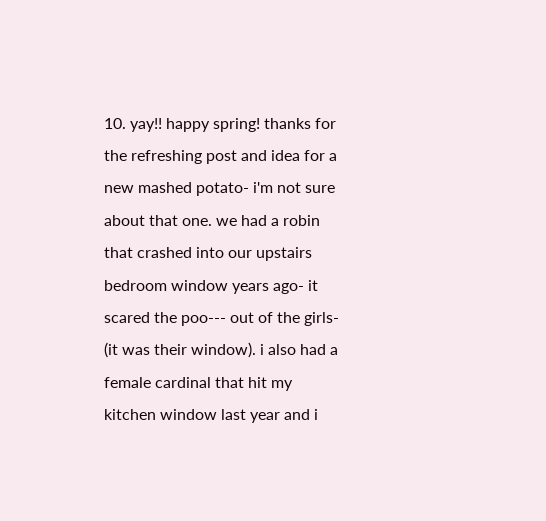10. yay!! happy spring! thanks for the refreshing post and idea for a new mashed potato- i'm not sure about that one. we had a robin that crashed into our upstairs bedroom window years ago- it scared the poo--- out of the girls- (it was their window). i also had a female cardinal that hit my kitchen window last year and i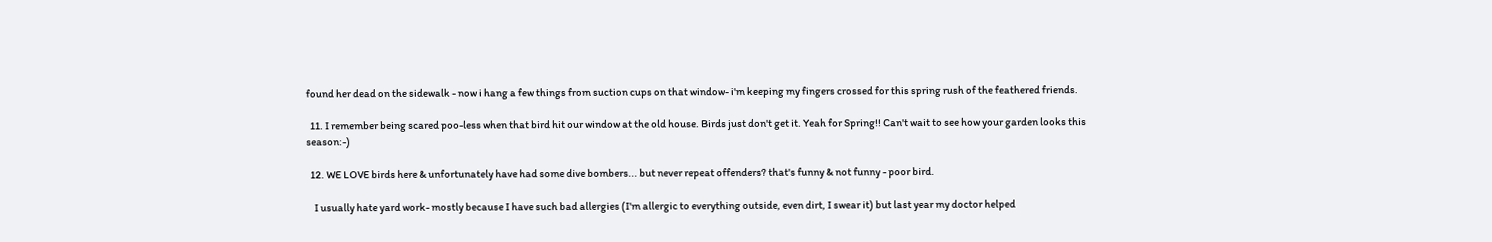found her dead on the sidewalk - now i hang a few things from suction cups on that window- i'm keeping my fingers crossed for this spring rush of the feathered friends.

  11. I remember being scared poo-less when that bird hit our window at the old house. Birds just don't get it. Yeah for Spring!! Can't wait to see how your garden looks this season:-)

  12. WE LOVE birds here & unfortunately have had some dive bombers... but never repeat offenders? that's funny & not funny - poor bird.

    I usually hate yard work- mostly because I have such bad allergies (I'm allergic to everything outside, even dirt, I swear it) but last year my doctor helped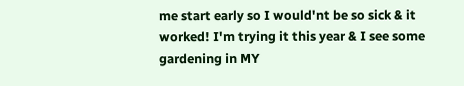me start early so I would'nt be so sick & it worked! I'm trying it this year & I see some gardening in MY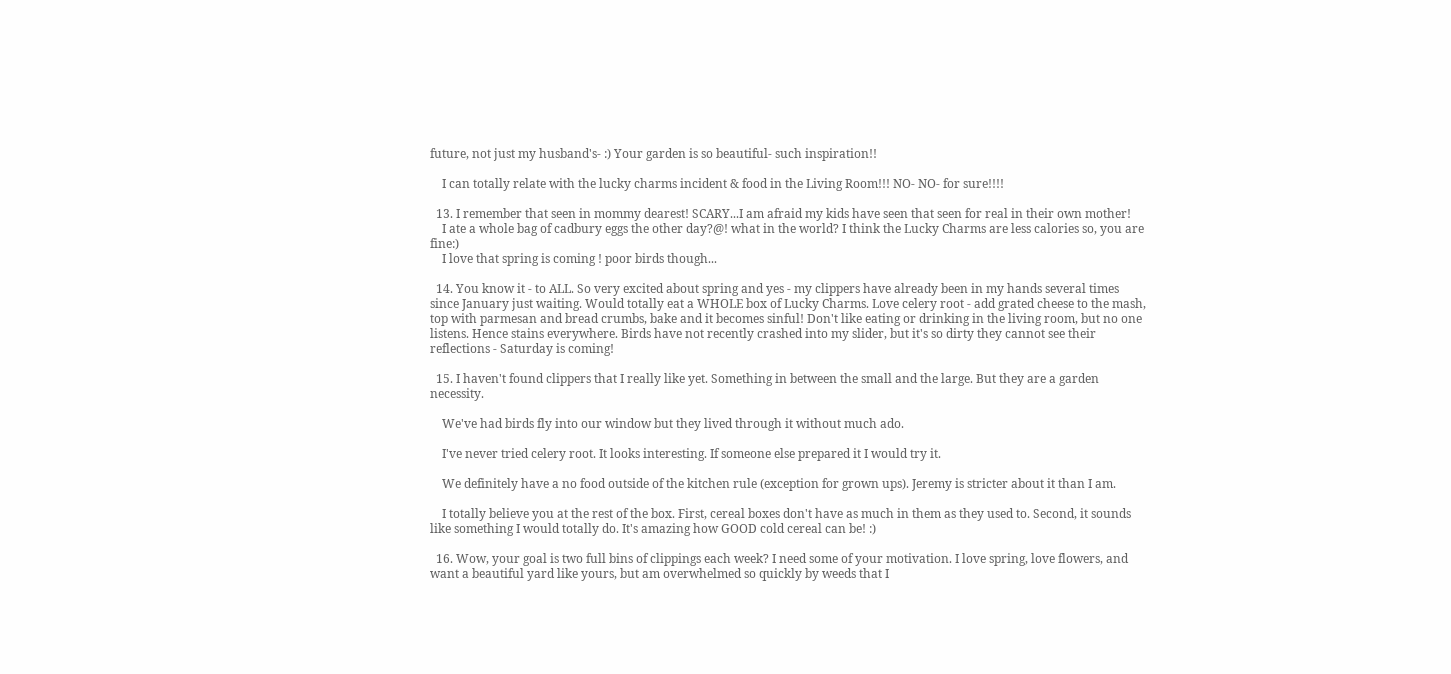future, not just my husband's- :) Your garden is so beautiful- such inspiration!!

    I can totally relate with the lucky charms incident & food in the Living Room!!! NO- NO- for sure!!!!

  13. I remember that seen in mommy dearest! SCARY...I am afraid my kids have seen that seen for real in their own mother!
    I ate a whole bag of cadbury eggs the other day?@! what in the world? I think the Lucky Charms are less calories so, you are fine:)
    I love that spring is coming ! poor birds though...

  14. You know it - to ALL. So very excited about spring and yes - my clippers have already been in my hands several times since January just waiting. Would totally eat a WHOLE box of Lucky Charms. Love celery root - add grated cheese to the mash, top with parmesan and bread crumbs, bake and it becomes sinful! Don't like eating or drinking in the living room, but no one listens. Hence stains everywhere. Birds have not recently crashed into my slider, but it's so dirty they cannot see their reflections - Saturday is coming!

  15. I haven't found clippers that I really like yet. Something in between the small and the large. But they are a garden necessity.

    We've had birds fly into our window but they lived through it without much ado.

    I've never tried celery root. It looks interesting. If someone else prepared it I would try it.

    We definitely have a no food outside of the kitchen rule (exception for grown ups). Jeremy is stricter about it than I am.

    I totally believe you at the rest of the box. First, cereal boxes don't have as much in them as they used to. Second, it sounds like something I would totally do. It's amazing how GOOD cold cereal can be! :)

  16. Wow, your goal is two full bins of clippings each week? I need some of your motivation. I love spring, love flowers, and want a beautiful yard like yours, but am overwhelmed so quickly by weeds that I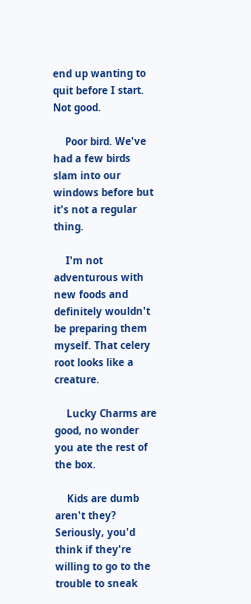end up wanting to quit before I start. Not good.

    Poor bird. We've had a few birds slam into our windows before but it's not a regular thing.

    I'm not adventurous with new foods and definitely wouldn't be preparing them myself. That celery root looks like a creature.

    Lucky Charms are good, no wonder you ate the rest of the box.

    Kids are dumb aren't they? Seriously, you'd think if they're willing to go to the trouble to sneak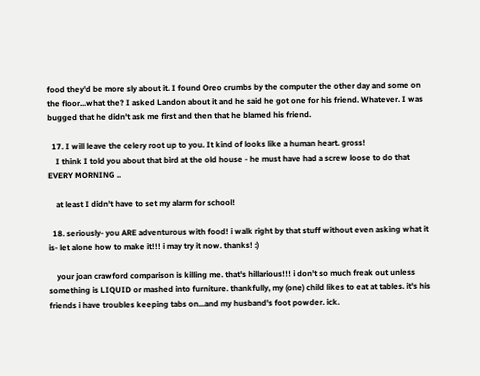food they'd be more sly about it. I found Oreo crumbs by the computer the other day and some on the floor...what the? I asked Landon about it and he said he got one for his friend. Whatever. I was bugged that he didn't ask me first and then that he blamed his friend.

  17. I will leave the celery root up to you. It kind of looks like a human heart. gross!
    I think I told you about that bird at the old house - he must have had a screw loose to do that EVERY MORNING ..

    at least I didn't have to set my alarm for school!

  18. seriously- you ARE adventurous with food! i walk right by that stuff without even asking what it is- let alone how to make it!!! i may try it now. thanks! :)

    your joan crawford comparison is killing me. that's hillarious!!! i don't so much freak out unless something is LIQUID or mashed into furniture. thankfully, my (one) child likes to eat at tables. it's his friends i have troubles keeping tabs on...and my husband's foot powder. ick.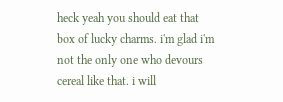heck yeah you should eat that box of lucky charms. i'm glad i'm not the only one who devours cereal like that. i will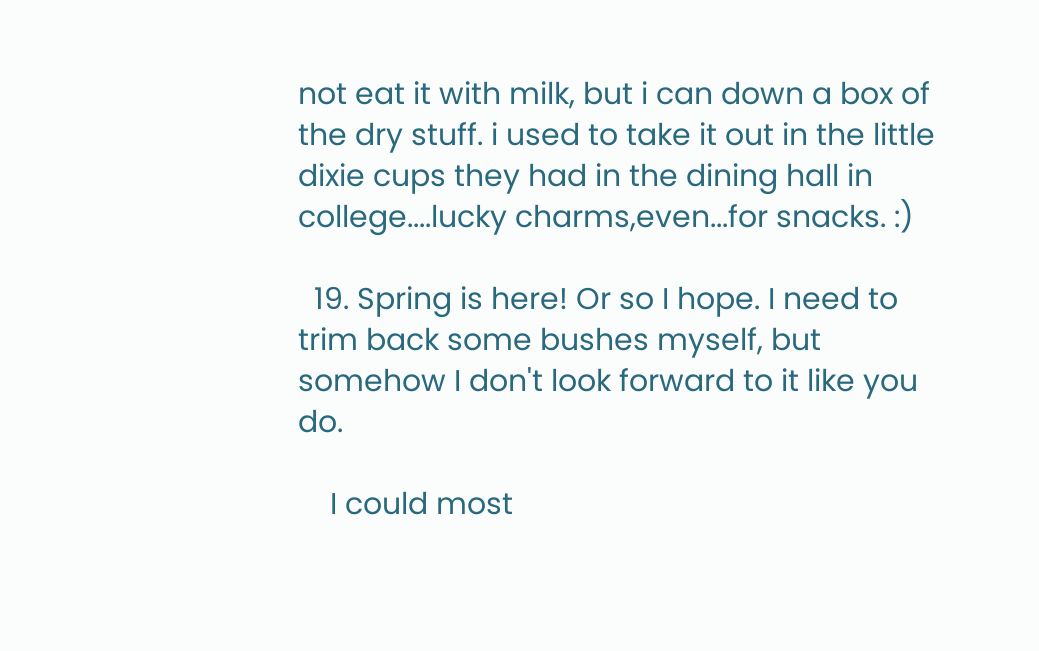not eat it with milk, but i can down a box of the dry stuff. i used to take it out in the little dixie cups they had in the dining hall in college....lucky charms,even...for snacks. :)

  19. Spring is here! Or so I hope. I need to trim back some bushes myself, but somehow I don't look forward to it like you do.

    I could most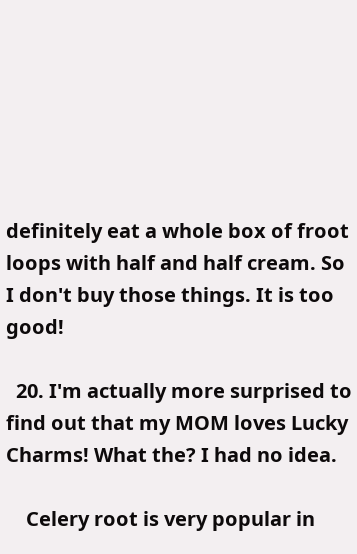definitely eat a whole box of froot loops with half and half cream. So I don't buy those things. It is too good!

  20. I'm actually more surprised to find out that my MOM loves Lucky Charms! What the? I had no idea.

    Celery root is very popular in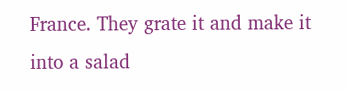France. They grate it and make it into a salad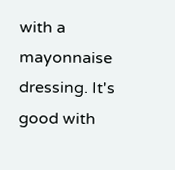with a mayonnaise dressing. It's good with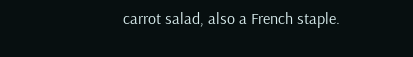carrot salad, also a French staple.